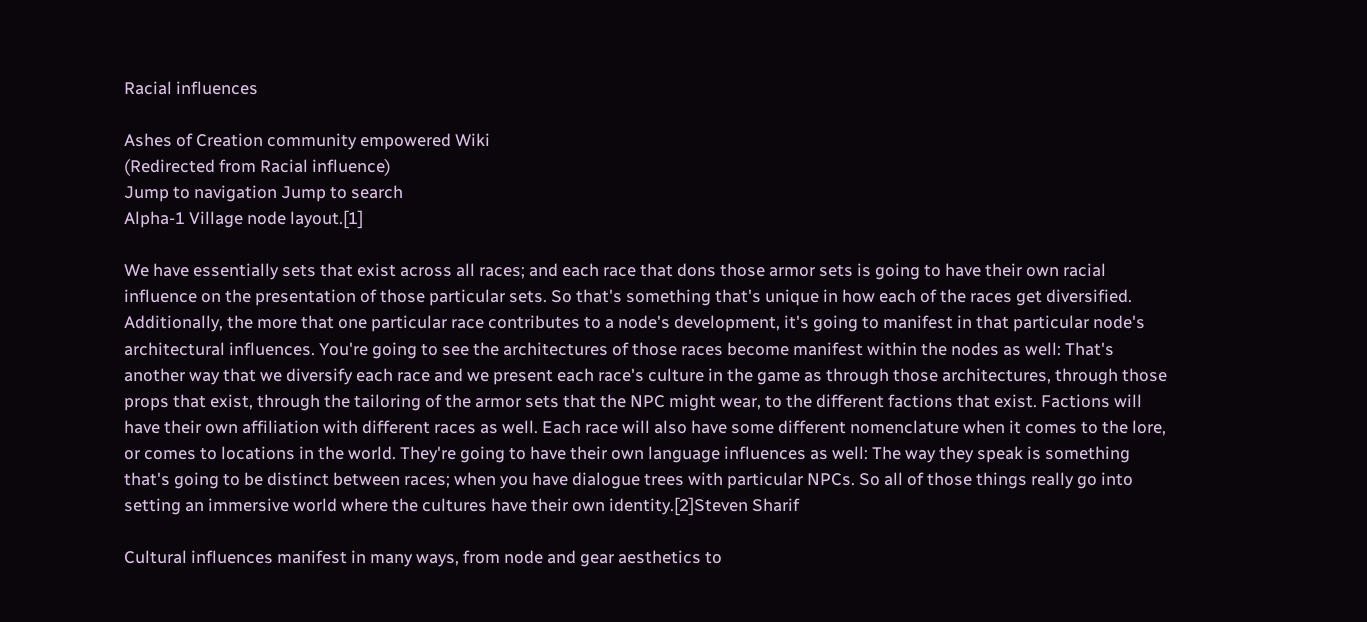Racial influences

Ashes of Creation community empowered Wiki
(Redirected from Racial influence)
Jump to navigation Jump to search
Alpha-1 Village node layout.[1]

We have essentially sets that exist across all races; and each race that dons those armor sets is going to have their own racial influence on the presentation of those particular sets. So that's something that's unique in how each of the races get diversified. Additionally, the more that one particular race contributes to a node's development, it's going to manifest in that particular node's architectural influences. You're going to see the architectures of those races become manifest within the nodes as well: That's another way that we diversify each race and we present each race's culture in the game as through those architectures, through those props that exist, through the tailoring of the armor sets that the NPC might wear, to the different factions that exist. Factions will have their own affiliation with different races as well. Each race will also have some different nomenclature when it comes to the lore, or comes to locations in the world. They're going to have their own language influences as well: The way they speak is something that's going to be distinct between races; when you have dialogue trees with particular NPCs. So all of those things really go into setting an immersive world where the cultures have their own identity.[2]Steven Sharif

Cultural influences manifest in many ways, from node and gear aesthetics to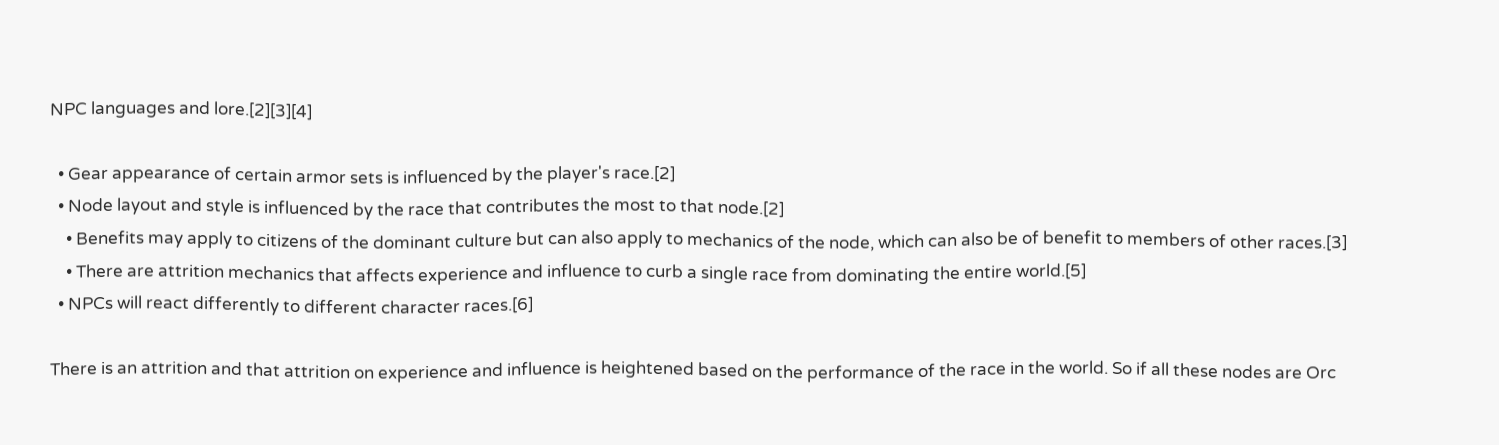NPC languages and lore.[2][3][4]

  • Gear appearance of certain armor sets is influenced by the player's race.[2]
  • Node layout and style is influenced by the race that contributes the most to that node.[2]
    • Benefits may apply to citizens of the dominant culture but can also apply to mechanics of the node, which can also be of benefit to members of other races.[3]
    • There are attrition mechanics that affects experience and influence to curb a single race from dominating the entire world.[5]
  • NPCs will react differently to different character races.[6]

There is an attrition and that attrition on experience and influence is heightened based on the performance of the race in the world. So if all these nodes are Orc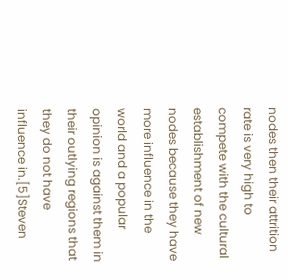nodes then their attrition rate is very high to compete with the cultural establishment of new nodes because they have more influence in the world and a popular opinion is against them in their outlying regions that they do not have influence in.[5]Steven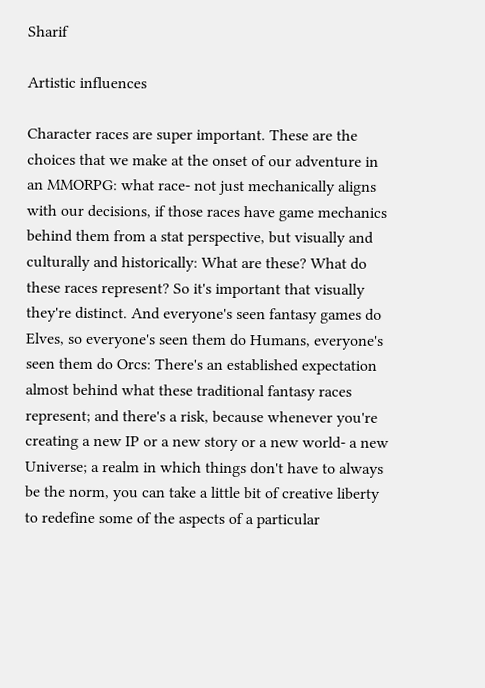Sharif

Artistic influences

Character races are super important. These are the choices that we make at the onset of our adventure in an MMORPG: what race- not just mechanically aligns with our decisions, if those races have game mechanics behind them from a stat perspective, but visually and culturally and historically: What are these? What do these races represent? So it's important that visually they're distinct. And everyone's seen fantasy games do Elves, so everyone's seen them do Humans, everyone's seen them do Orcs: There's an established expectation almost behind what these traditional fantasy races represent; and there's a risk, because whenever you're creating a new IP or a new story or a new world- a new Universe; a realm in which things don't have to always be the norm, you can take a little bit of creative liberty to redefine some of the aspects of a particular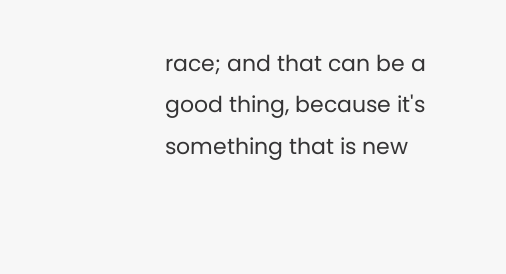race; and that can be a good thing, because it's something that is new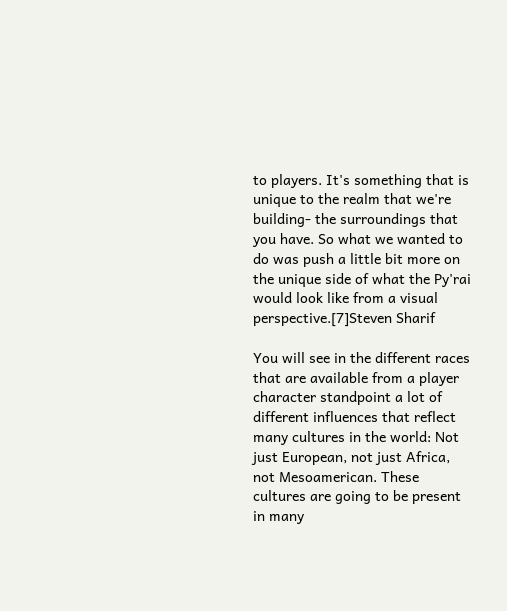to players. It's something that is unique to the realm that we're building- the surroundings that you have. So what we wanted to do was push a little bit more on the unique side of what the Py'rai would look like from a visual perspective.[7]Steven Sharif

You will see in the different races that are available from a player character standpoint a lot of different influences that reflect many cultures in the world: Not just European, not just Africa, not Mesoamerican. These cultures are going to be present in many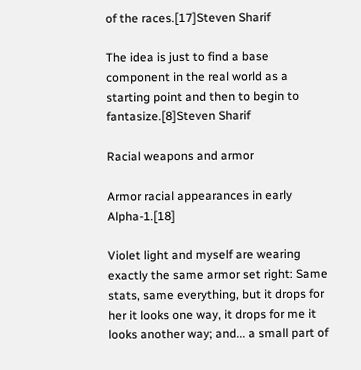of the races.[17]Steven Sharif

The idea is just to find a base component in the real world as a starting point and then to begin to fantasize.[8]Steven Sharif

Racial weapons and armor

Armor racial appearances in early Alpha-1.[18]

Violet light and myself are wearing exactly the same armor set right: Same stats, same everything, but it drops for her it looks one way, it drops for me it looks another way; and... a small part of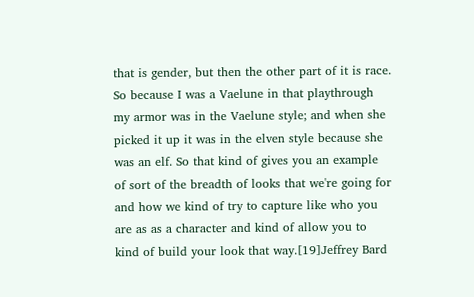that is gender, but then the other part of it is race. So because I was a Vaelune in that playthrough my armor was in the Vaelune style; and when she picked it up it was in the elven style because she was an elf. So that kind of gives you an example of sort of the breadth of looks that we're going for and how we kind of try to capture like who you are as as a character and kind of allow you to kind of build your look that way.[19]Jeffrey Bard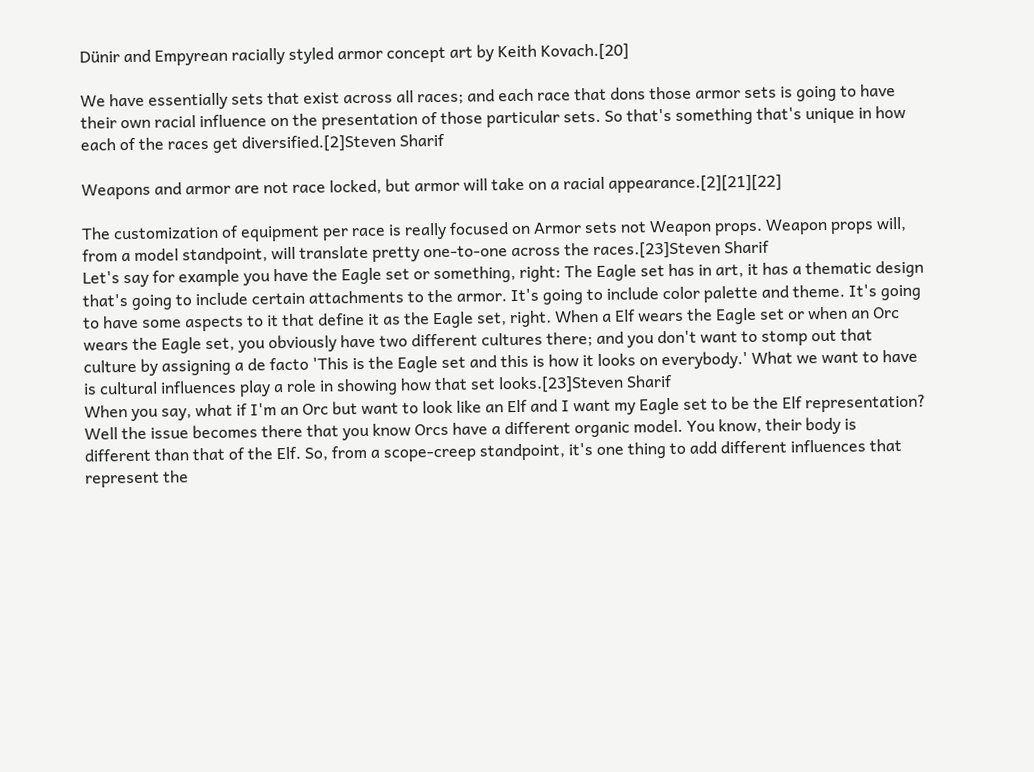Dünir and Empyrean racially styled armor concept art by Keith Kovach.[20]

We have essentially sets that exist across all races; and each race that dons those armor sets is going to have their own racial influence on the presentation of those particular sets. So that's something that's unique in how each of the races get diversified.[2]Steven Sharif

Weapons and armor are not race locked, but armor will take on a racial appearance.[2][21][22]

The customization of equipment per race is really focused on Armor sets not Weapon props. Weapon props will, from a model standpoint, will translate pretty one-to-one across the races.[23]Steven Sharif
Let's say for example you have the Eagle set or something, right: The Eagle set has in art, it has a thematic design that's going to include certain attachments to the armor. It's going to include color palette and theme. It's going to have some aspects to it that define it as the Eagle set, right. When a Elf wears the Eagle set or when an Orc wears the Eagle set, you obviously have two different cultures there; and you don't want to stomp out that culture by assigning a de facto 'This is the Eagle set and this is how it looks on everybody.' What we want to have is cultural influences play a role in showing how that set looks.[23]Steven Sharif
When you say, what if I'm an Orc but want to look like an Elf and I want my Eagle set to be the Elf representation? Well the issue becomes there that you know Orcs have a different organic model. You know, their body is different than that of the Elf. So, from a scope-creep standpoint, it's one thing to add different influences that represent the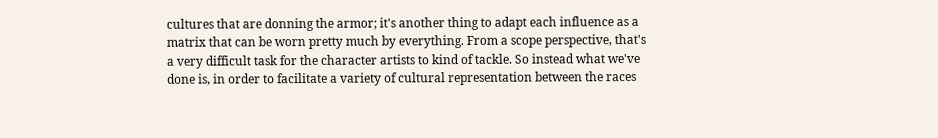cultures that are donning the armor; it's another thing to adapt each influence as a matrix that can be worn pretty much by everything. From a scope perspective, that's a very difficult task for the character artists to kind of tackle. So instead what we've done is, in order to facilitate a variety of cultural representation between the races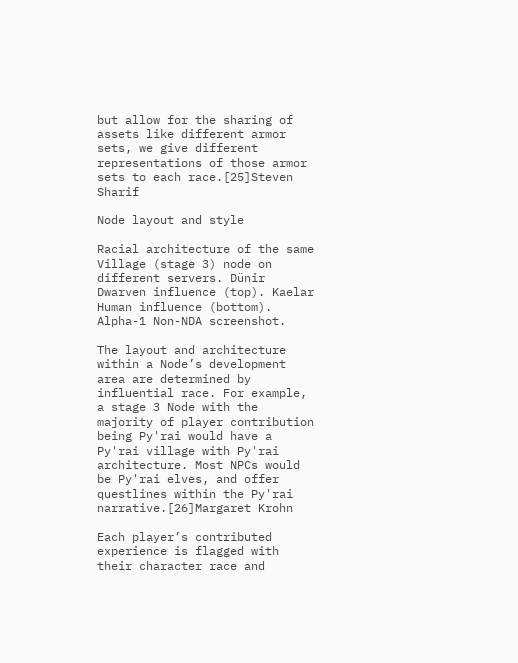but allow for the sharing of assets like different armor sets, we give different representations of those armor sets to each race.[25]Steven Sharif

Node layout and style

Racial architecture of the same Village (stage 3) node on different servers. Dünir Dwarven influence (top). Kaelar Human influence (bottom). Alpha-1 Non-NDA screenshot.

The layout and architecture within a Node’s development area are determined by influential race. For example, a stage 3 Node with the majority of player contribution being Py'rai would have a Py'rai village with Py'rai architecture. Most NPCs would be Py'rai elves, and offer questlines within the Py'rai narrative.[26]Margaret Krohn

Each player’s contributed experience is flagged with their character race and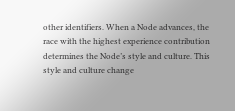other identifiers. When a Node advances, the race with the highest experience contribution determines the Node’s style and culture. This style and culture change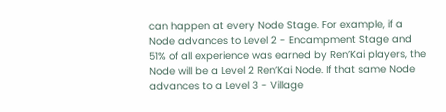can happen at every Node Stage. For example, if a Node advances to Level 2 - Encampment Stage and 51% of all experience was earned by Ren’Kai players, the Node will be a Level 2 Ren’Kai Node. If that same Node advances to a Level 3 - Village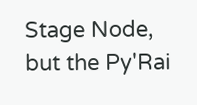Stage Node, but the Py'Rai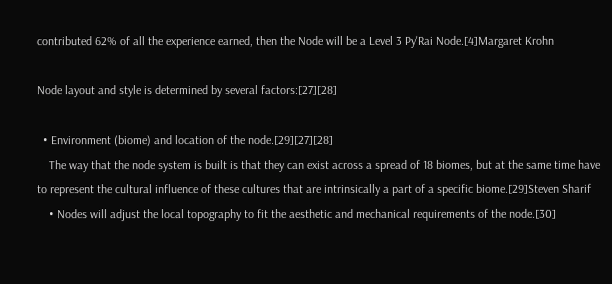contributed 62% of all the experience earned, then the Node will be a Level 3 Py'Rai Node.[4]Margaret Krohn

Node layout and style is determined by several factors:[27][28]

  • Environment (biome) and location of the node.[29][27][28]
    The way that the node system is built is that they can exist across a spread of 18 biomes, but at the same time have to represent the cultural influence of these cultures that are intrinsically a part of a specific biome.[29]Steven Sharif
    • Nodes will adjust the local topography to fit the aesthetic and mechanical requirements of the node.[30]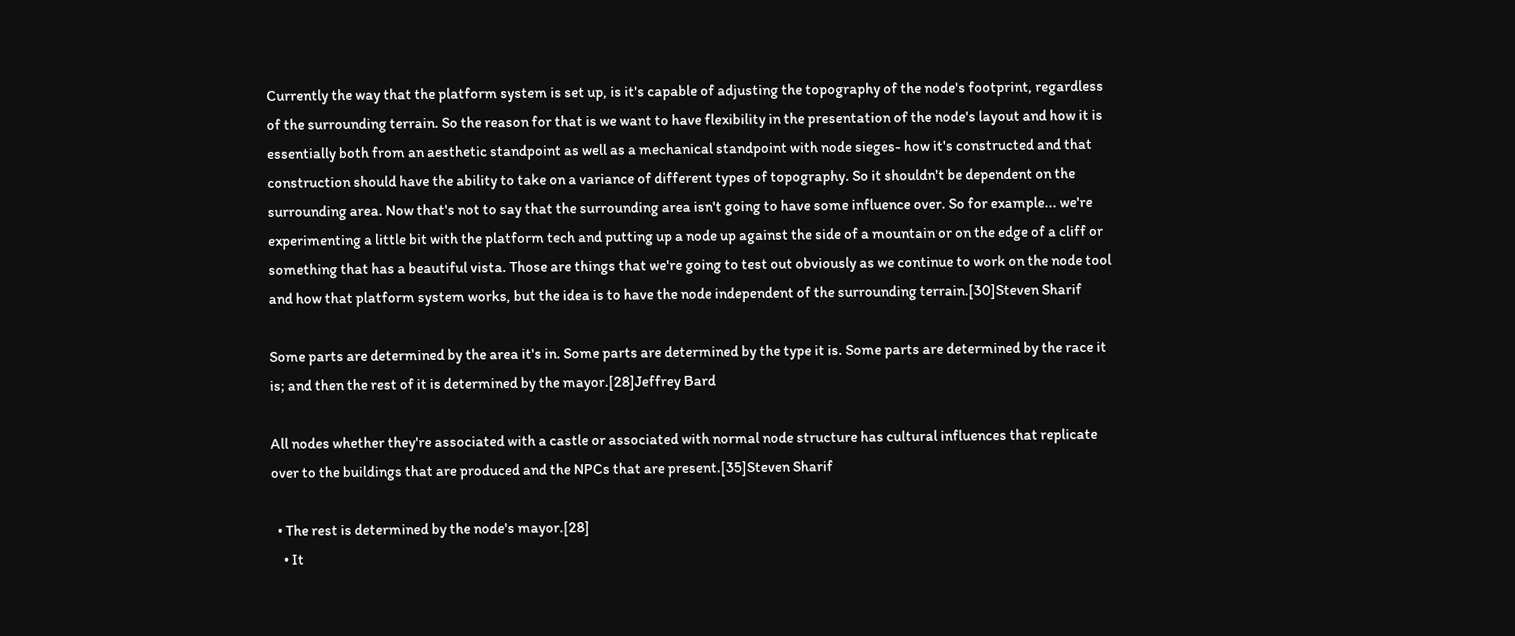Currently the way that the platform system is set up, is it's capable of adjusting the topography of the node's footprint, regardless of the surrounding terrain. So the reason for that is we want to have flexibility in the presentation of the node's layout and how it is essentially both from an aesthetic standpoint as well as a mechanical standpoint with node sieges- how it's constructed and that construction should have the ability to take on a variance of different types of topography. So it shouldn't be dependent on the surrounding area. Now that's not to say that the surrounding area isn't going to have some influence over. So for example... we're experimenting a little bit with the platform tech and putting up a node up against the side of a mountain or on the edge of a cliff or something that has a beautiful vista. Those are things that we're going to test out obviously as we continue to work on the node tool and how that platform system works, but the idea is to have the node independent of the surrounding terrain.[30]Steven Sharif

Some parts are determined by the area it's in. Some parts are determined by the type it is. Some parts are determined by the race it is; and then the rest of it is determined by the mayor.[28]Jeffrey Bard

All nodes whether they're associated with a castle or associated with normal node structure has cultural influences that replicate over to the buildings that are produced and the NPCs that are present.[35]Steven Sharif

  • The rest is determined by the node's mayor.[28]
    • It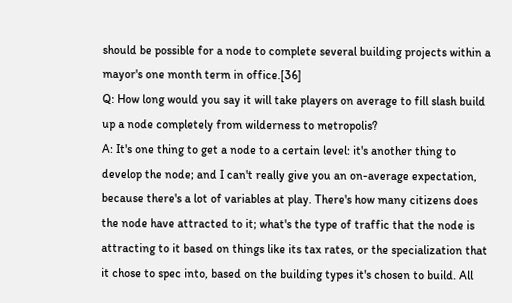should be possible for a node to complete several building projects within a mayor's one month term in office.[36]
Q: How long would you say it will take players on average to fill slash build up a node completely from wilderness to metropolis?
A: It's one thing to get a node to a certain level: it's another thing to develop the node; and I can't really give you an on-average expectation, because there's a lot of variables at play. There's how many citizens does the node have attracted to it; what's the type of traffic that the node is attracting to it based on things like its tax rates, or the specialization that it chose to spec into, based on the building types it's chosen to build. All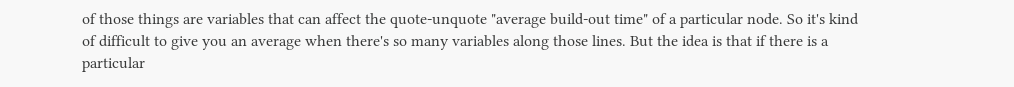of those things are variables that can affect the quote-unquote "average build-out time" of a particular node. So it's kind of difficult to give you an average when there's so many variables along those lines. But the idea is that if there is a particular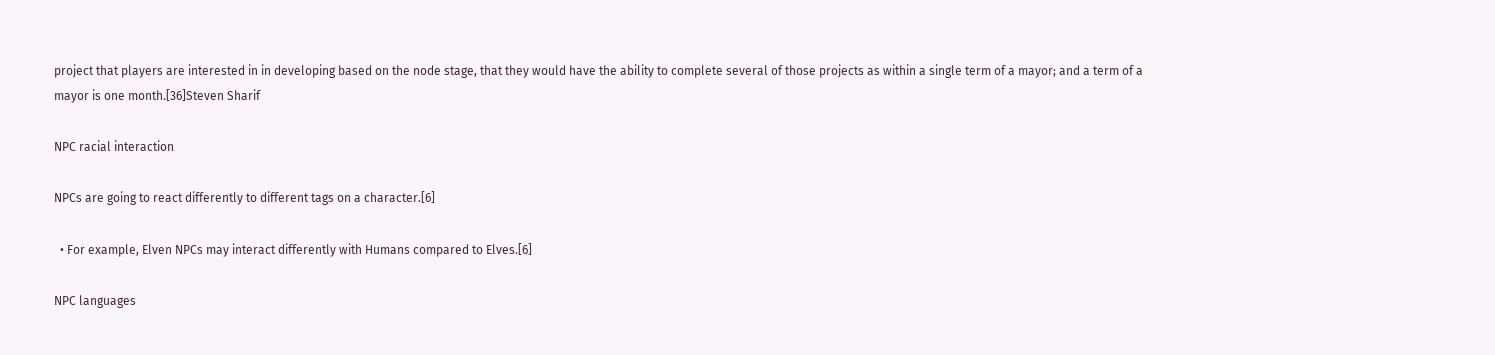project that players are interested in in developing based on the node stage, that they would have the ability to complete several of those projects as within a single term of a mayor; and a term of a mayor is one month.[36]Steven Sharif

NPC racial interaction

NPCs are going to react differently to different tags on a character.[6]

  • For example, Elven NPCs may interact differently with Humans compared to Elves.[6]

NPC languages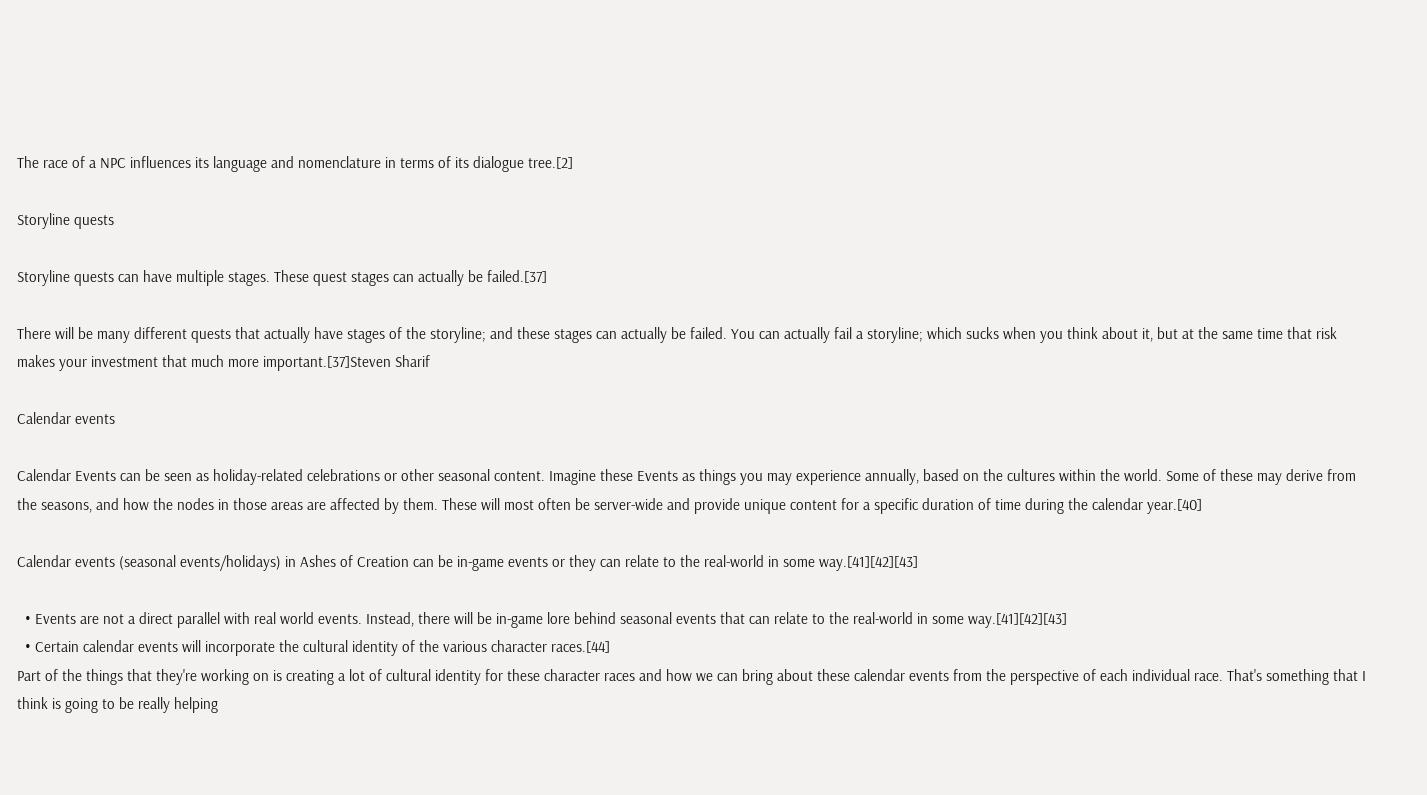The race of a NPC influences its language and nomenclature in terms of its dialogue tree.[2]

Storyline quests

Storyline quests can have multiple stages. These quest stages can actually be failed.[37]

There will be many different quests that actually have stages of the storyline; and these stages can actually be failed. You can actually fail a storyline; which sucks when you think about it, but at the same time that risk makes your investment that much more important.[37]Steven Sharif

Calendar events

Calendar Events can be seen as holiday-related celebrations or other seasonal content. Imagine these Events as things you may experience annually, based on the cultures within the world. Some of these may derive from the seasons, and how the nodes in those areas are affected by them. These will most often be server-wide and provide unique content for a specific duration of time during the calendar year.[40]

Calendar events (seasonal events/holidays) in Ashes of Creation can be in-game events or they can relate to the real-world in some way.[41][42][43]

  • Events are not a direct parallel with real world events. Instead, there will be in-game lore behind seasonal events that can relate to the real-world in some way.[41][42][43]
  • Certain calendar events will incorporate the cultural identity of the various character races.[44]
Part of the things that they're working on is creating a lot of cultural identity for these character races and how we can bring about these calendar events from the perspective of each individual race. That's something that I think is going to be really helping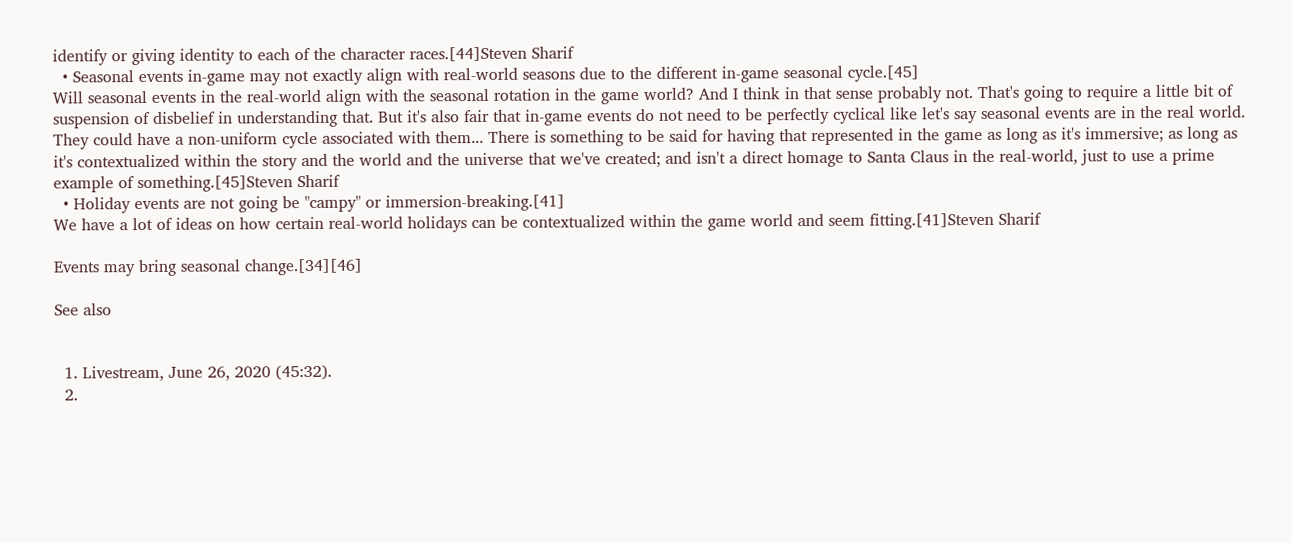identify or giving identity to each of the character races.[44]Steven Sharif
  • Seasonal events in-game may not exactly align with real-world seasons due to the different in-game seasonal cycle.[45]
Will seasonal events in the real-world align with the seasonal rotation in the game world? And I think in that sense probably not. That's going to require a little bit of suspension of disbelief in understanding that. But it's also fair that in-game events do not need to be perfectly cyclical like let's say seasonal events are in the real world. They could have a non-uniform cycle associated with them... There is something to be said for having that represented in the game as long as it's immersive; as long as it's contextualized within the story and the world and the universe that we've created; and isn't a direct homage to Santa Claus in the real-world, just to use a prime example of something.[45]Steven Sharif
  • Holiday events are not going be "campy" or immersion-breaking.[41]
We have a lot of ideas on how certain real-world holidays can be contextualized within the game world and seem fitting.[41]Steven Sharif

Events may bring seasonal change.[34][46]

See also


  1. Livestream, June 26, 2020 (45:32).
  2.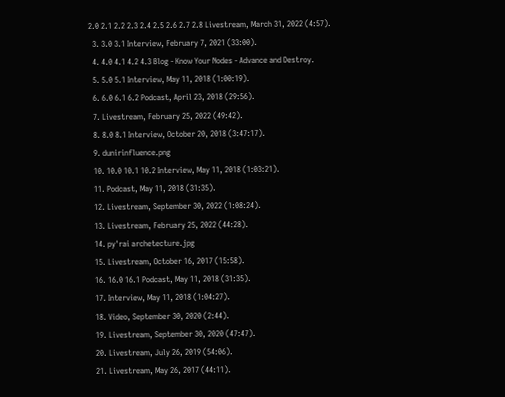2.0 2.1 2.2 2.3 2.4 2.5 2.6 2.7 2.8 Livestream, March 31, 2022 (4:57).
  3. 3.0 3.1 Interview, February 7, 2021 (33:00).
  4. 4.0 4.1 4.2 4.3 Blog - Know Your Nodes - Advance and Destroy.
  5. 5.0 5.1 Interview, May 11, 2018 (1:00:19).
  6. 6.0 6.1 6.2 Podcast, April 23, 2018 (29:56).
  7. Livestream, February 25, 2022 (49:42).
  8. 8.0 8.1 Interview, October 20, 2018 (3:47:17).
  9. dunirinfluence.png
  10. 10.0 10.1 10.2 Interview, May 11, 2018 (1:03:21).
  11. Podcast, May 11, 2018 (31:35).
  12. Livestream, September 30, 2022 (1:08:24).
  13. Livestream, February 25, 2022 (44:28).
  14. py'rai archetecture.jpg
  15. Livestream, October 16, 2017 (15:58).
  16. 16.0 16.1 Podcast, May 11, 2018 (31:35).
  17. Interview, May 11, 2018 (1:04:27).
  18. Video, September 30, 2020 (2:44).
  19. Livestream, September 30, 2020 (47:47).
  20. Livestream, July 26, 2019 (54:06).
  21. Livestream, May 26, 2017 (44:11).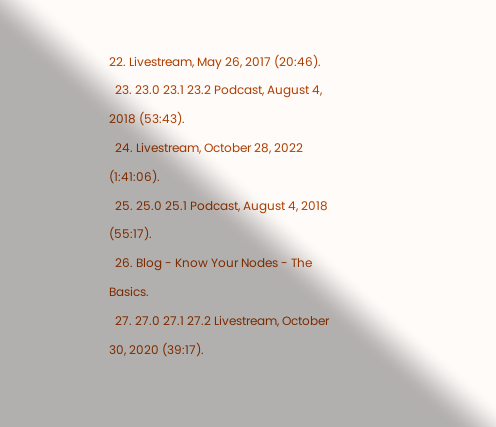22. Livestream, May 26, 2017 (20:46).
  23. 23.0 23.1 23.2 Podcast, August 4, 2018 (53:43).
  24. Livestream, October 28, 2022 (1:41:06).
  25. 25.0 25.1 Podcast, August 4, 2018 (55:17).
  26. Blog - Know Your Nodes - The Basics.
  27. 27.0 27.1 27.2 Livestream, October 30, 2020 (39:17).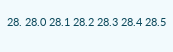28. 28.0 28.1 28.2 28.3 28.4 28.5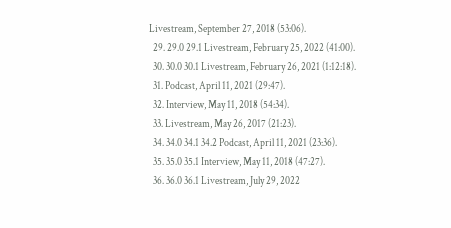Livestream, September 27, 2018 (53:06).
  29. 29.0 29.1 Livestream, February 25, 2022 (41:00).
  30. 30.0 30.1 Livestream, February 26, 2021 (1:12:18).
  31. Podcast, April 11, 2021 (29:47).
  32. Interview, May 11, 2018 (54:34).
  33. Livestream, May 26, 2017 (21:23).
  34. 34.0 34.1 34.2 Podcast, April 11, 2021 (23:36).
  35. 35.0 35.1 Interview, May 11, 2018 (47:27).
  36. 36.0 36.1 Livestream, July 29, 2022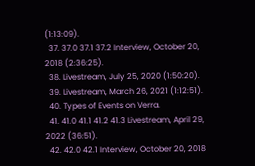(1:13:09).
  37. 37.0 37.1 37.2 Interview, October 20, 2018 (2:36:25).
  38. Livestream, July 25, 2020 (1:50:20).
  39. Livestream, March 26, 2021 (1:12:51).
  40. Types of Events on Verra.
  41. 41.0 41.1 41.2 41.3 Livestream, April 29, 2022 (36:51).
  42. 42.0 42.1 Interview, October 20, 2018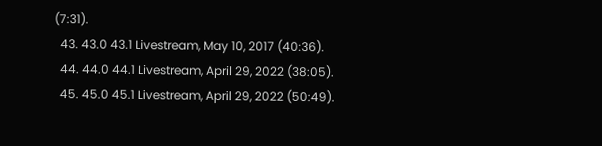(7:31).
  43. 43.0 43.1 Livestream, May 10, 2017 (40:36).
  44. 44.0 44.1 Livestream, April 29, 2022 (38:05).
  45. 45.0 45.1 Livestream, April 29, 2022 (50:49).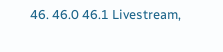46. 46.0 46.1 Livestream,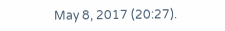May 8, 2017 (20:27).